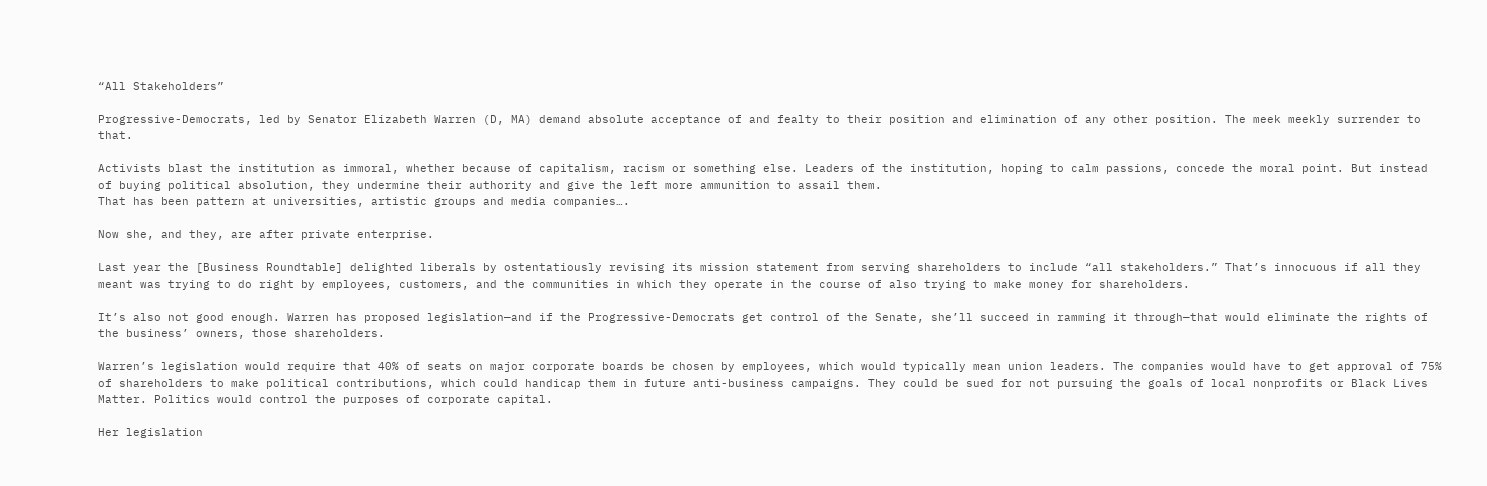“All Stakeholders”

Progressive-Democrats, led by Senator Elizabeth Warren (D, MA) demand absolute acceptance of and fealty to their position and elimination of any other position. The meek meekly surrender to that.

Activists blast the institution as immoral, whether because of capitalism, racism or something else. Leaders of the institution, hoping to calm passions, concede the moral point. But instead of buying political absolution, they undermine their authority and give the left more ammunition to assail them.
That has been pattern at universities, artistic groups and media companies….

Now she, and they, are after private enterprise.

Last year the [Business Roundtable] delighted liberals by ostentatiously revising its mission statement from serving shareholders to include “all stakeholders.” That’s innocuous if all they meant was trying to do right by employees, customers, and the communities in which they operate in the course of also trying to make money for shareholders.

It’s also not good enough. Warren has proposed legislation—and if the Progressive-Democrats get control of the Senate, she’ll succeed in ramming it through—that would eliminate the rights of the business’ owners, those shareholders.

Warren’s legislation would require that 40% of seats on major corporate boards be chosen by employees, which would typically mean union leaders. The companies would have to get approval of 75% of shareholders to make political contributions, which could handicap them in future anti-business campaigns. They could be sued for not pursuing the goals of local nonprofits or Black Lives Matter. Politics would control the purposes of corporate capital.

Her legislation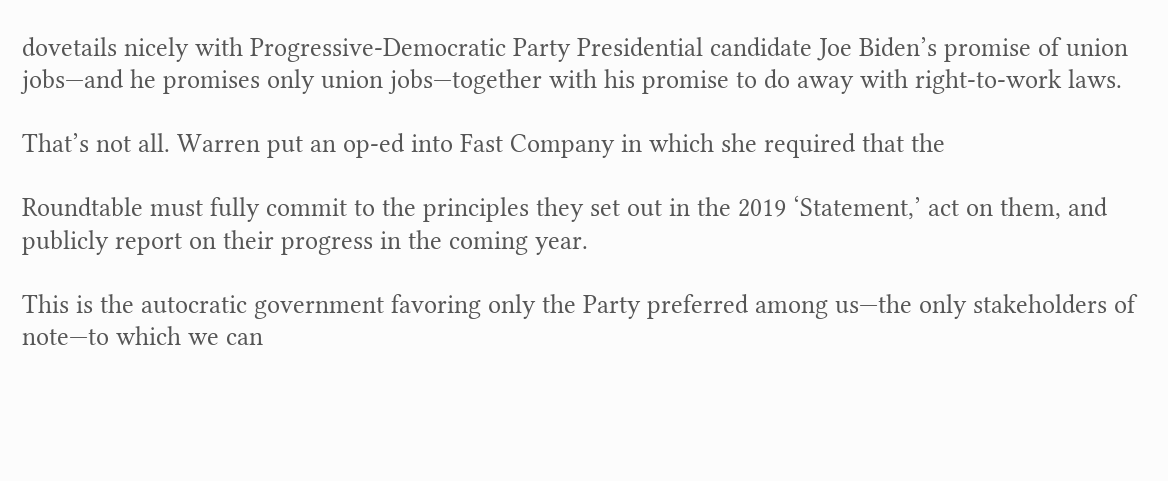dovetails nicely with Progressive-Democratic Party Presidential candidate Joe Biden’s promise of union jobs—and he promises only union jobs—together with his promise to do away with right-to-work laws.

That’s not all. Warren put an op-ed into Fast Company in which she required that the

Roundtable must fully commit to the principles they set out in the 2019 ‘Statement,’ act on them, and publicly report on their progress in the coming year.

This is the autocratic government favoring only the Party preferred among us—the only stakeholders of note—to which we can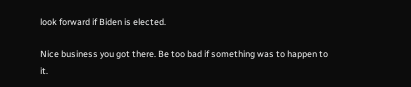look forward if Biden is elected.

Nice business you got there. Be too bad if something was to happen to it.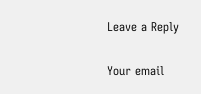Leave a Reply

Your email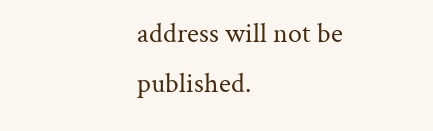address will not be published.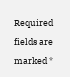Required fields are marked *